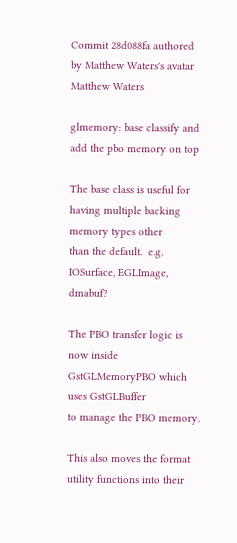Commit 28d088fa authored by Matthew Waters's avatar Matthew Waters

glmemory: base classify and add the pbo memory on top

The base class is useful for having multiple backing memory types other
than the default.  e.g. IOSurface, EGLImage, dmabuf?

The PBO transfer logic is now inside GstGLMemoryPBO which uses GstGLBuffer
to manage the PBO memory.

This also moves the format utility functions into their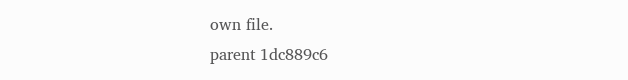own file.
parent 1dc889c6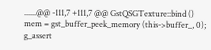......@@ -111,7 +111,7 @@ GstQSGTexture::bind ()
mem = gst_buffer_peek_memory (this->buffer_, 0);
g_assert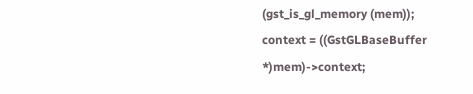(gst_is_gl_memory (mem));
context = ((GstGLBaseBuffer *)mem)->context;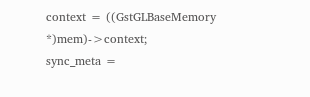context = ((GstGLBaseMemory *)mem)->context;
sync_meta =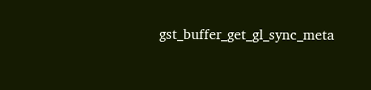gst_buffer_get_gl_sync_meta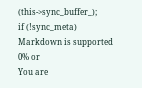(this->sync_buffer_);
if (!sync_meta)
Markdown is supported
0% or
You are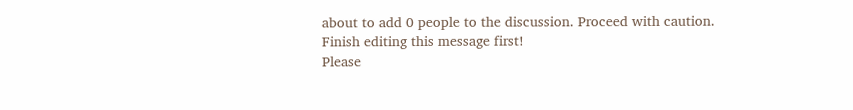about to add 0 people to the discussion. Proceed with caution.
Finish editing this message first!
Please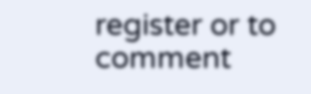register or to comment